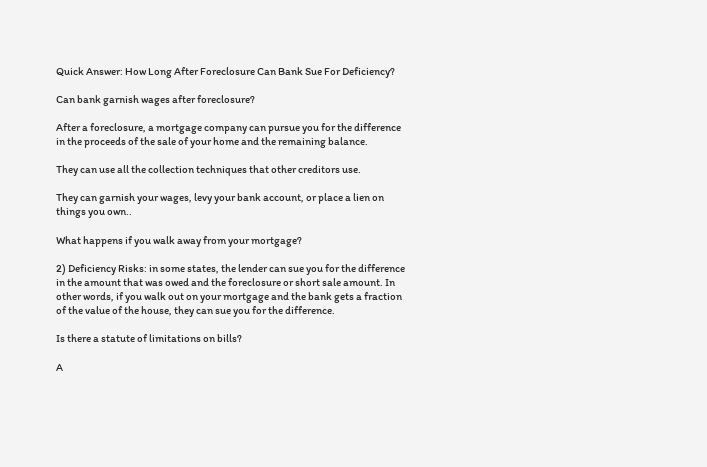Quick Answer: How Long After Foreclosure Can Bank Sue For Deficiency?

Can bank garnish wages after foreclosure?

After a foreclosure, a mortgage company can pursue you for the difference in the proceeds of the sale of your home and the remaining balance.

They can use all the collection techniques that other creditors use.

They can garnish your wages, levy your bank account, or place a lien on things you own..

What happens if you walk away from your mortgage?

2) Deficiency Risks: in some states, the lender can sue you for the difference in the amount that was owed and the foreclosure or short sale amount. In other words, if you walk out on your mortgage and the bank gets a fraction of the value of the house, they can sue you for the difference.

Is there a statute of limitations on bills?

A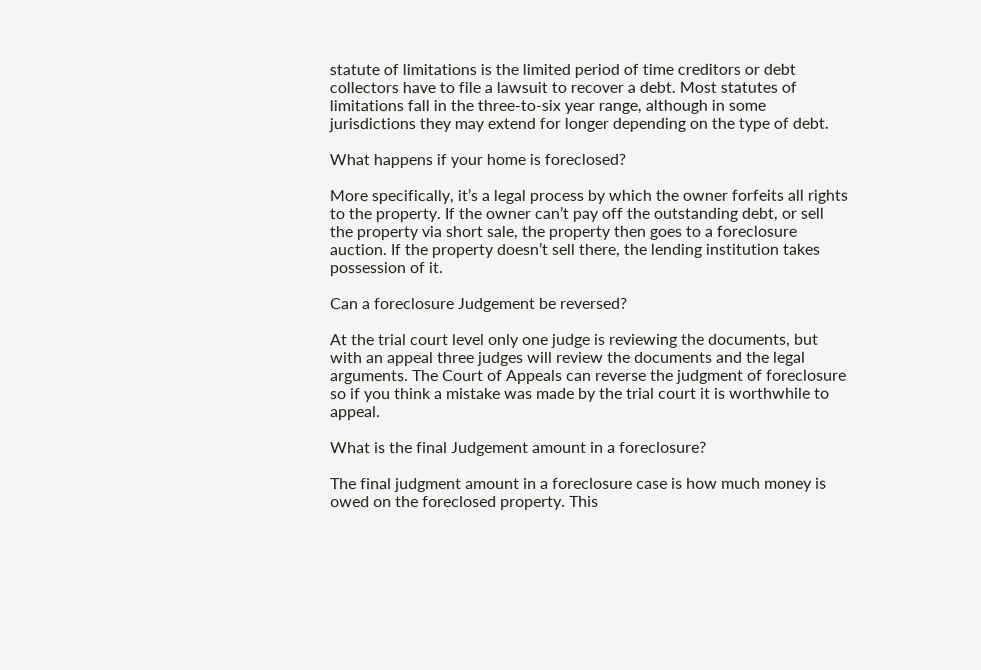statute of limitations is the limited period of time creditors or debt collectors have to file a lawsuit to recover a debt. Most statutes of limitations fall in the three-to-six year range, although in some jurisdictions they may extend for longer depending on the type of debt.

What happens if your home is foreclosed?

More specifically, it’s a legal process by which the owner forfeits all rights to the property. If the owner can’t pay off the outstanding debt, or sell the property via short sale, the property then goes to a foreclosure auction. If the property doesn’t sell there, the lending institution takes possession of it.

Can a foreclosure Judgement be reversed?

At the trial court level only one judge is reviewing the documents, but with an appeal three judges will review the documents and the legal arguments. The Court of Appeals can reverse the judgment of foreclosure so if you think a mistake was made by the trial court it is worthwhile to appeal.

What is the final Judgement amount in a foreclosure?

The final judgment amount in a foreclosure case is how much money is owed on the foreclosed property. This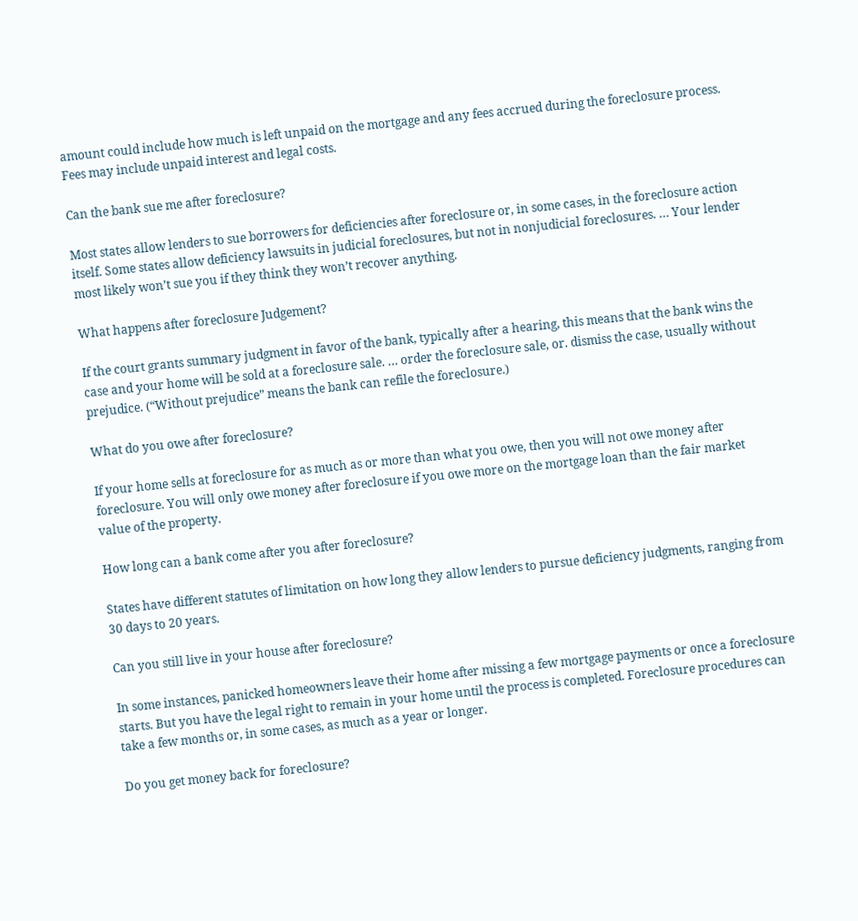amount could include how much is left unpaid on the mortgage and any fees accrued during the foreclosure process. Fees may include unpaid interest and legal costs.

Can the bank sue me after foreclosure?

Most states allow lenders to sue borrowers for deficiencies after foreclosure or, in some cases, in the foreclosure action itself. Some states allow deficiency lawsuits in judicial foreclosures, but not in nonjudicial foreclosures. … Your lender most likely won’t sue you if they think they won’t recover anything.

What happens after foreclosure Judgement?

If the court grants summary judgment in favor of the bank, typically after a hearing, this means that the bank wins the case and your home will be sold at a foreclosure sale. … order the foreclosure sale, or. dismiss the case, usually without prejudice. (“Without prejudice” means the bank can refile the foreclosure.)

What do you owe after foreclosure?

If your home sells at foreclosure for as much as or more than what you owe, then you will not owe money after foreclosure. You will only owe money after foreclosure if you owe more on the mortgage loan than the fair market value of the property.

How long can a bank come after you after foreclosure?

States have different statutes of limitation on how long they allow lenders to pursue deficiency judgments, ranging from 30 days to 20 years.

Can you still live in your house after foreclosure?

In some instances, panicked homeowners leave their home after missing a few mortgage payments or once a foreclosure starts. But you have the legal right to remain in your home until the process is completed. Foreclosure procedures can take a few months or, in some cases, as much as a year or longer.

Do you get money back for foreclosure?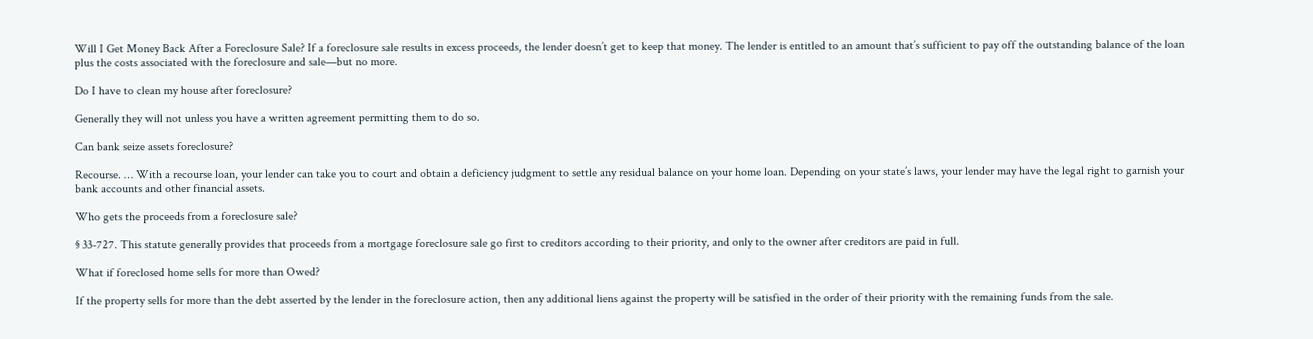Will I Get Money Back After a Foreclosure Sale? If a foreclosure sale results in excess proceeds, the lender doesn’t get to keep that money. The lender is entitled to an amount that’s sufficient to pay off the outstanding balance of the loan plus the costs associated with the foreclosure and sale—but no more.

Do I have to clean my house after foreclosure?

Generally they will not unless you have a written agreement permitting them to do so.

Can bank seize assets foreclosure?

Recourse. … With a recourse loan, your lender can take you to court and obtain a deficiency judgment to settle any residual balance on your home loan. Depending on your state’s laws, your lender may have the legal right to garnish your bank accounts and other financial assets.

Who gets the proceeds from a foreclosure sale?

§ 33-727. This statute generally provides that proceeds from a mortgage foreclosure sale go first to creditors according to their priority, and only to the owner after creditors are paid in full.

What if foreclosed home sells for more than Owed?

If the property sells for more than the debt asserted by the lender in the foreclosure action, then any additional liens against the property will be satisfied in the order of their priority with the remaining funds from the sale.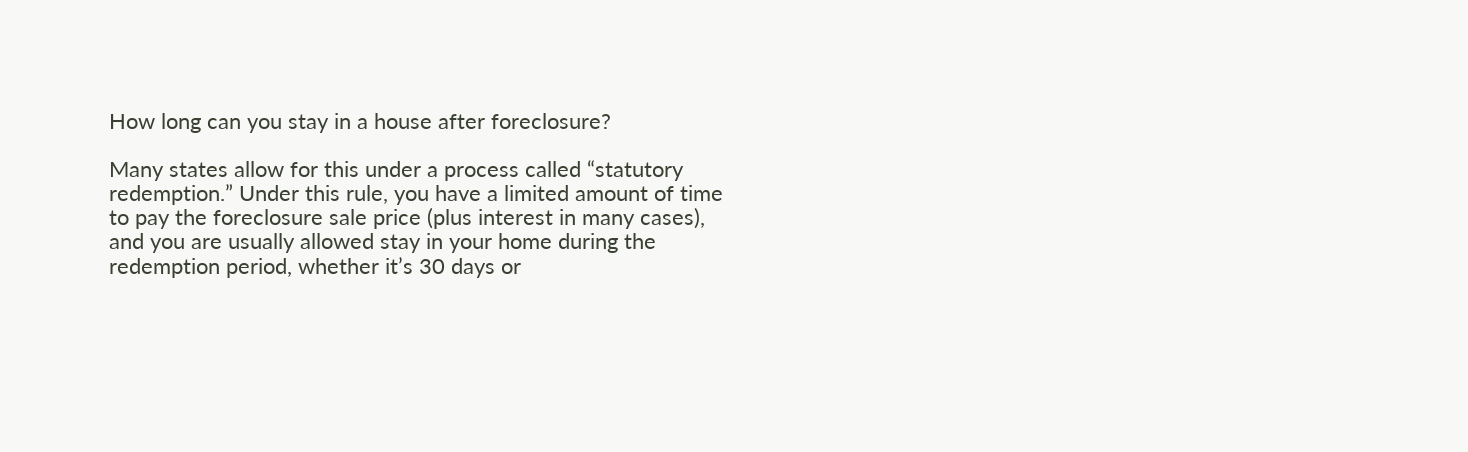How long can you stay in a house after foreclosure?

Many states allow for this under a process called “statutory redemption.” Under this rule, you have a limited amount of time to pay the foreclosure sale price (plus interest in many cases), and you are usually allowed stay in your home during the redemption period, whether it’s 30 days or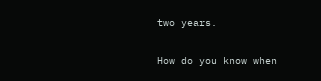two years.

How do you know when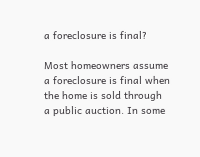a foreclosure is final?

Most homeowners assume a foreclosure is final when the home is sold through a public auction. In some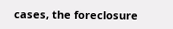cases, the foreclosure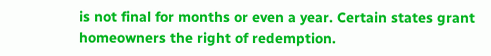is not final for months or even a year. Certain states grant homeowners the right of redemption.